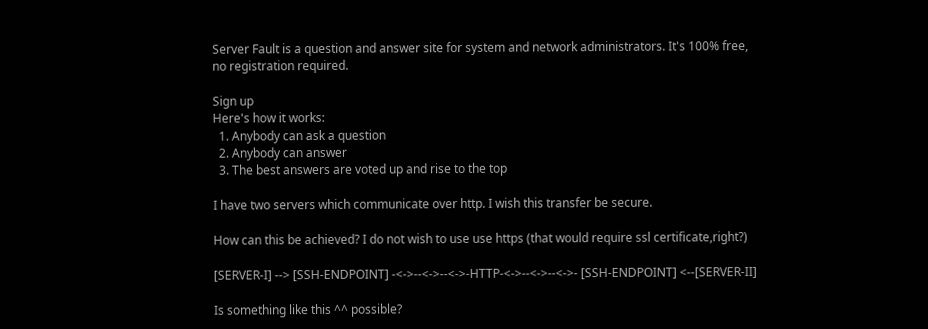Server Fault is a question and answer site for system and network administrators. It's 100% free, no registration required.

Sign up
Here's how it works:
  1. Anybody can ask a question
  2. Anybody can answer
  3. The best answers are voted up and rise to the top

I have two servers which communicate over http. I wish this transfer be secure.

How can this be achieved? I do not wish to use use https (that would require ssl certificate,right?)

[SERVER-I] --> [SSH-ENDPOINT] -<->--<->--<->-HTTP-<->--<->--<->- [SSH-ENDPOINT] <--[SERVER-II]

Is something like this ^^ possible?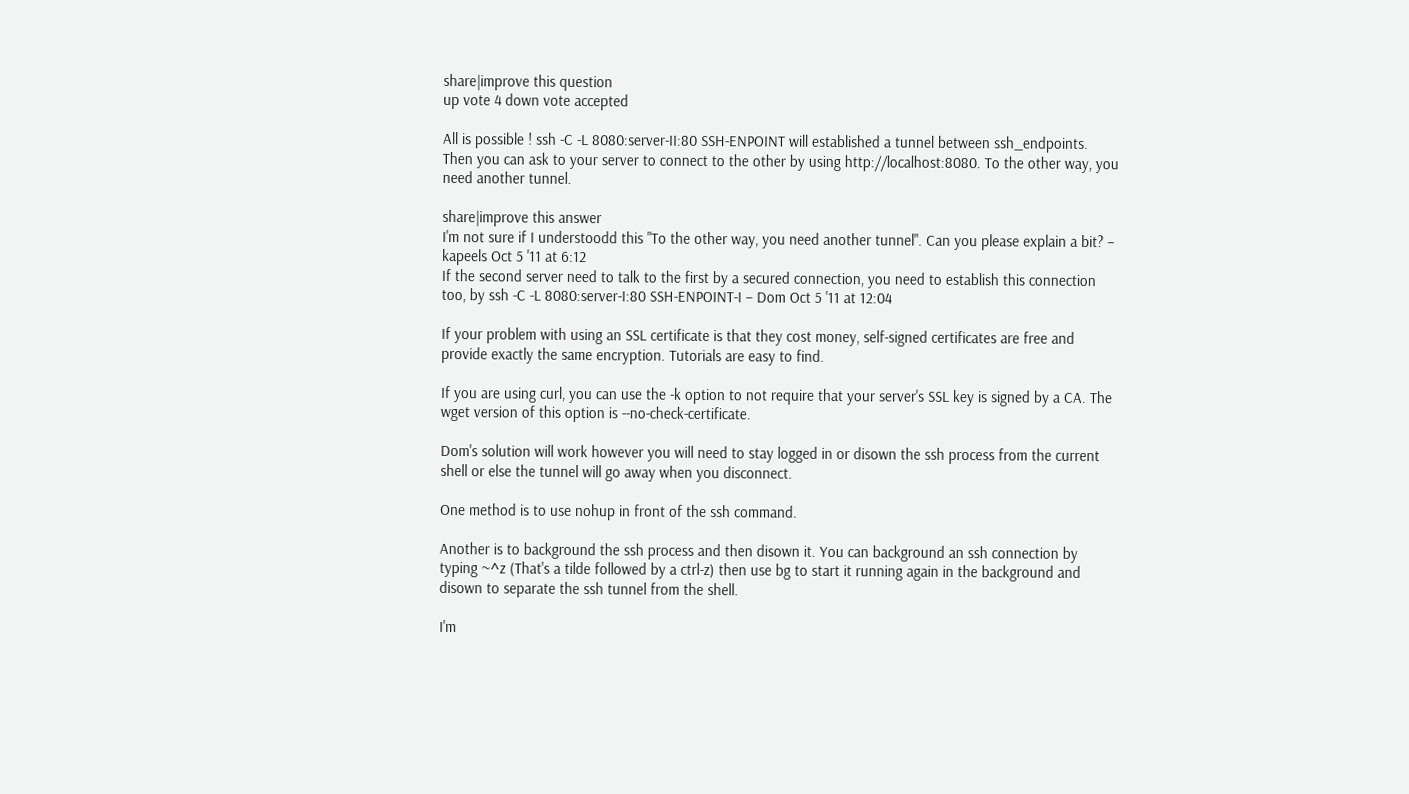share|improve this question
up vote 4 down vote accepted

All is possible ! ssh -C -L 8080:server-II:80 SSH-ENPOINT will established a tunnel between ssh_endpoints. Then you can ask to your server to connect to the other by using http://localhost:8080. To the other way, you need another tunnel.

share|improve this answer
I'm not sure if I understoodd this "To the other way, you need another tunnel". Can you please explain a bit? – kapeels Oct 5 '11 at 6:12
If the second server need to talk to the first by a secured connection, you need to establish this connection too, by ssh -C -L 8080:server-I:80 SSH-ENPOINT-I – Dom Oct 5 '11 at 12:04

If your problem with using an SSL certificate is that they cost money, self-signed certificates are free and provide exactly the same encryption. Tutorials are easy to find.

If you are using curl, you can use the -k option to not require that your server's SSL key is signed by a CA. The wget version of this option is --no-check-certificate.

Dom's solution will work however you will need to stay logged in or disown the ssh process from the current shell or else the tunnel will go away when you disconnect.

One method is to use nohup in front of the ssh command.

Another is to background the ssh process and then disown it. You can background an ssh connection by typing ~^z (That's a tilde followed by a ctrl-z) then use bg to start it running again in the background and disown to separate the ssh tunnel from the shell.

I'm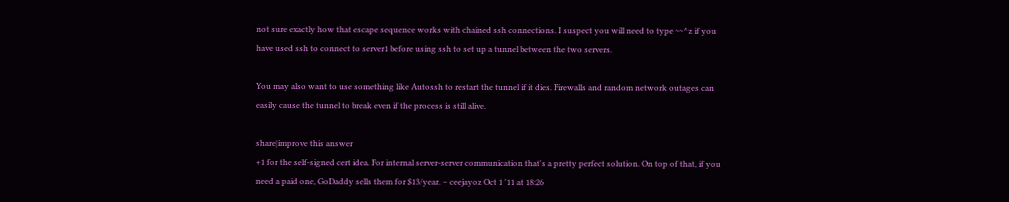not sure exactly how that escape sequence works with chained ssh connections. I suspect you will need to type ~~^z if you have used ssh to connect to server1 before using ssh to set up a tunnel between the two servers.

You may also want to use something like Autossh to restart the tunnel if it dies. Firewalls and random network outages can easily cause the tunnel to break even if the process is still alive.

share|improve this answer
+1 for the self-signed cert idea. For internal server-server communication that's a pretty perfect solution. On top of that, if you need a paid one, GoDaddy sells them for $13/year. – ceejayoz Oct 1 '11 at 18:26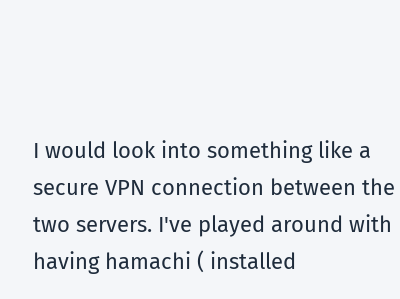I would look into something like a secure VPN connection between the two servers. I've played around with having hamachi ( installed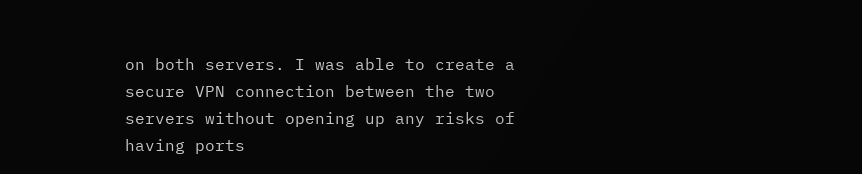on both servers. I was able to create a secure VPN connection between the two servers without opening up any risks of having ports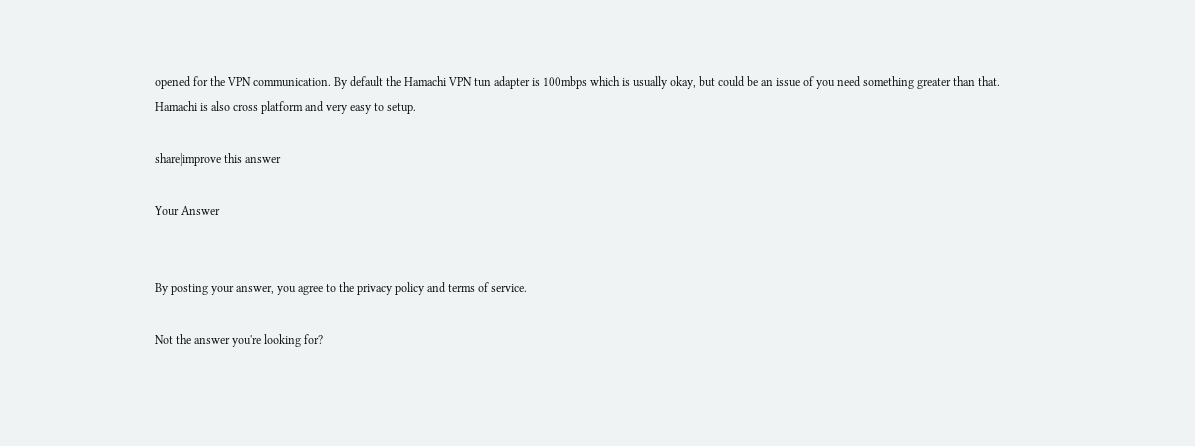opened for the VPN communication. By default the Hamachi VPN tun adapter is 100mbps which is usually okay, but could be an issue of you need something greater than that. Hamachi is also cross platform and very easy to setup.

share|improve this answer

Your Answer


By posting your answer, you agree to the privacy policy and terms of service.

Not the answer you're looking for?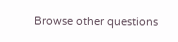Browse other questions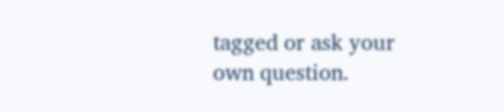tagged or ask your own question.